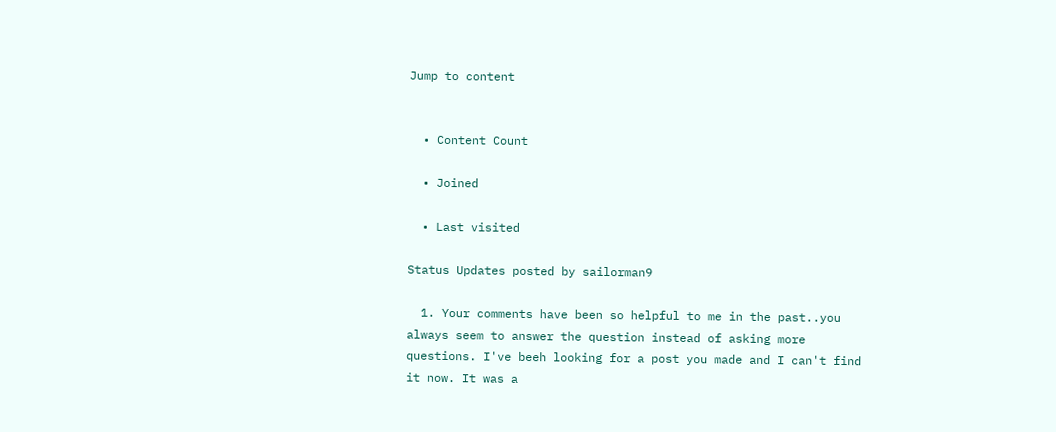Jump to content


  • Content Count

  • Joined

  • Last visited

Status Updates posted by sailorman9

  1. Your comments have been so helpful to me in the past..you always seem to answer the question instead of asking more questions. I've beeh looking for a post you made and I can't find it now. It was a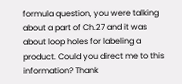formula question, you were talking about a part of Ch.27 and it was about loop holes for labeling a product. Could you direct me to this information? Thank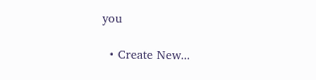you

  • Create New...